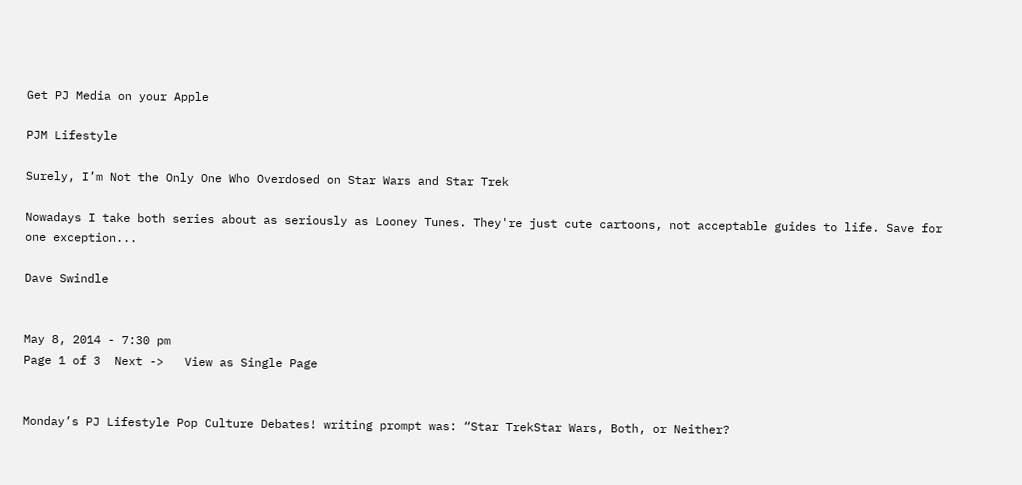Get PJ Media on your Apple

PJM Lifestyle

Surely, I’m Not the Only One Who Overdosed on Star Wars and Star Trek

Nowadays I take both series about as seriously as Looney Tunes. They're just cute cartoons, not acceptable guides to life. Save for one exception...

Dave Swindle


May 8, 2014 - 7:30 pm
Page 1 of 3  Next ->   View as Single Page


Monday’s PJ Lifestyle Pop Culture Debates! writing prompt was: “Star TrekStar Wars, Both, or Neither?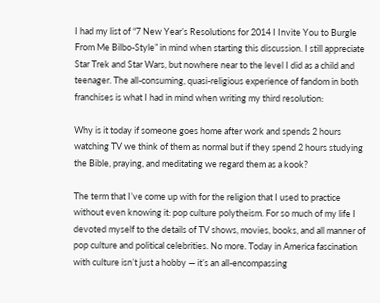I had my list of “7 New Year’s Resolutions for 2014 I Invite You to Burgle From Me Bilbo-Style” in mind when starting this discussion. I still appreciate Star Trek and Star Wars, but nowhere near to the level I did as a child and teenager. The all-consuming, quasi-religious experience of fandom in both franchises is what I had in mind when writing my third resolution:

Why is it today if someone goes home after work and spends 2 hours watching TV we think of them as normal but if they spend 2 hours studying the Bible, praying, and meditating we regard them as a kook?

The term that I’ve come up with for the religion that I used to practice without even knowing it: pop culture polytheism. For so much of my life I devoted myself to the details of TV shows, movies, books, and all manner of pop culture and political celebrities. No more. Today in America fascination with culture isn’t just a hobby — it’s an all-encompassing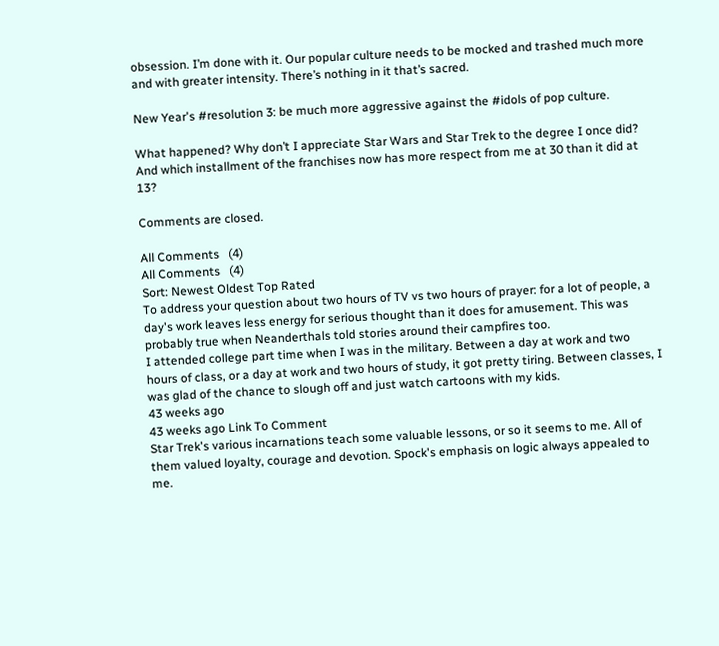obsession. I’m done with it. Our popular culture needs to be mocked and trashed much more and with greater intensity. There’s nothing in it that’s sacred.

New Year's #resolution 3: be much more aggressive against the #idols of pop culture.

What happened? Why don’t I appreciate Star Wars and Star Trek to the degree I once did? And which installment of the franchises now has more respect from me at 30 than it did at 13?

Comments are closed.

All Comments   (4)
All Comments   (4)
Sort: Newest Oldest Top Rated
To address your question about two hours of TV vs two hours of prayer: for a lot of people, a day's work leaves less energy for serious thought than it does for amusement. This was probably true when Neanderthals told stories around their campfires too.
I attended college part time when I was in the military. Between a day at work and two hours of class, or a day at work and two hours of study, it got pretty tiring. Between classes, I was glad of the chance to slough off and just watch cartoons with my kids.
43 weeks ago
43 weeks ago Link To Comment
Star Trek's various incarnations teach some valuable lessons, or so it seems to me. All of them valued loyalty, courage and devotion. Spock's emphasis on logic always appealed to me.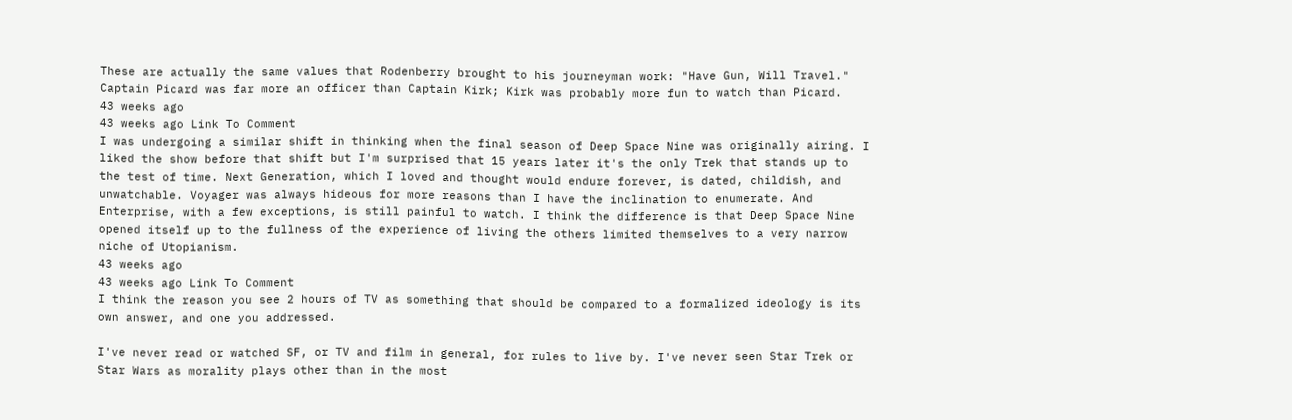These are actually the same values that Rodenberry brought to his journeyman work: "Have Gun, Will Travel."
Captain Picard was far more an officer than Captain Kirk; Kirk was probably more fun to watch than Picard.
43 weeks ago
43 weeks ago Link To Comment
I was undergoing a similar shift in thinking when the final season of Deep Space Nine was originally airing. I liked the show before that shift but I'm surprised that 15 years later it's the only Trek that stands up to the test of time. Next Generation, which I loved and thought would endure forever, is dated, childish, and unwatchable. Voyager was always hideous for more reasons than I have the inclination to enumerate. And Enterprise, with a few exceptions, is still painful to watch. I think the difference is that Deep Space Nine opened itself up to the fullness of the experience of living the others limited themselves to a very narrow niche of Utopianism.
43 weeks ago
43 weeks ago Link To Comment
I think the reason you see 2 hours of TV as something that should be compared to a formalized ideology is its own answer, and one you addressed.

I've never read or watched SF, or TV and film in general, for rules to live by. I've never seen Star Trek or Star Wars as morality plays other than in the most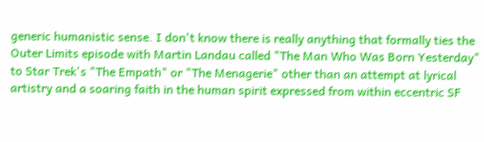generic humanistic sense. I don't know there is really anything that formally ties the Outer Limits episode with Martin Landau called "The Man Who Was Born Yesterday" to Star Trek's "The Empath" or "The Menagerie" other than an attempt at lyrical artistry and a soaring faith in the human spirit expressed from within eccentric SF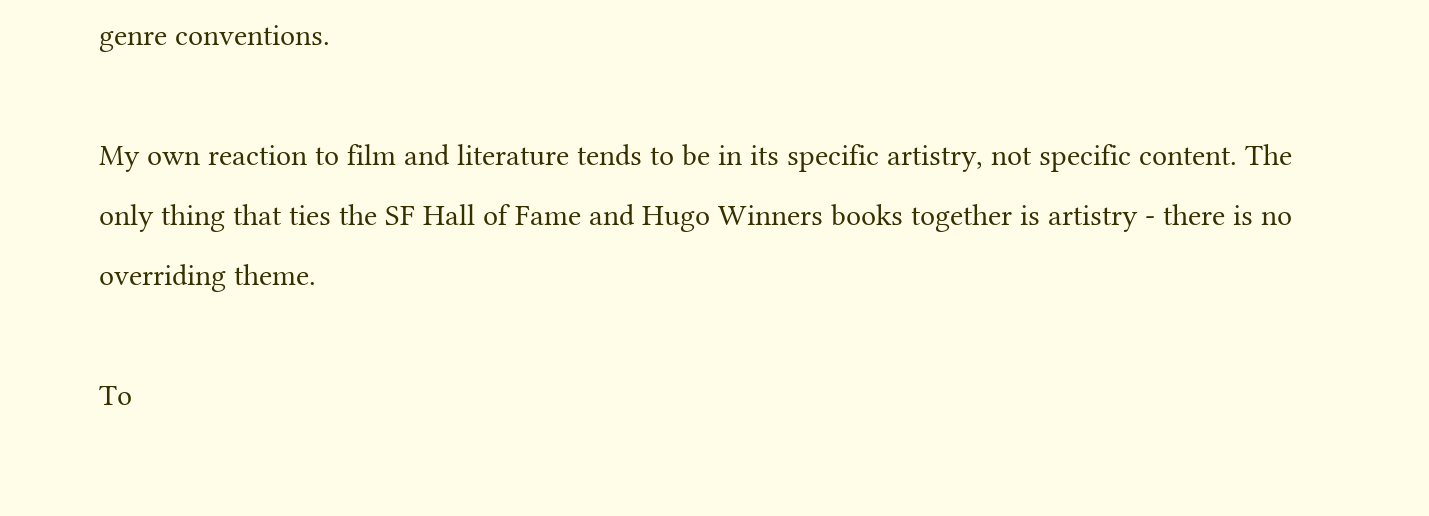genre conventions.

My own reaction to film and literature tends to be in its specific artistry, not specific content. The only thing that ties the SF Hall of Fame and Hugo Winners books together is artistry - there is no overriding theme.

To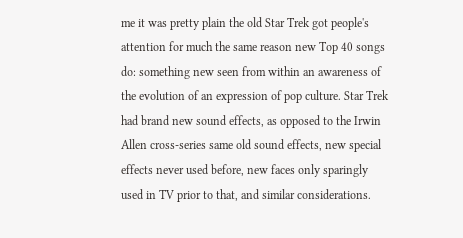me it was pretty plain the old Star Trek got people's attention for much the same reason new Top 40 songs do: something new seen from within an awareness of the evolution of an expression of pop culture. Star Trek had brand new sound effects, as opposed to the Irwin Allen cross-series same old sound effects, new special effects never used before, new faces only sparingly used in TV prior to that, and similar considerations.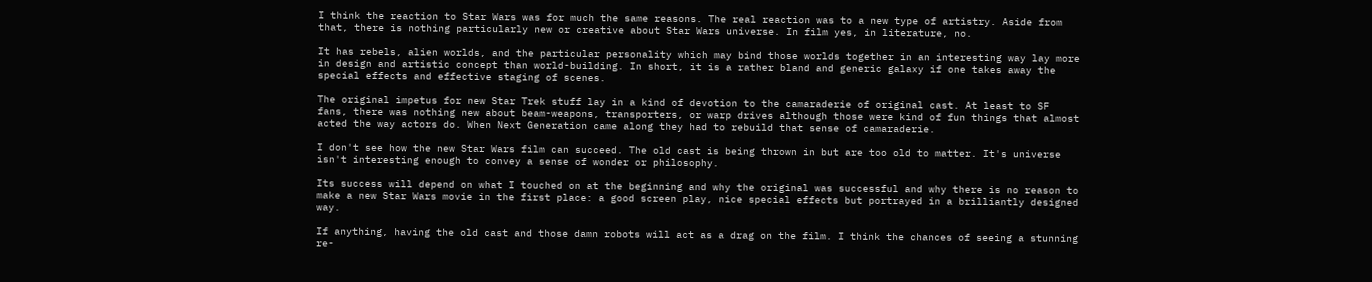I think the reaction to Star Wars was for much the same reasons. The real reaction was to a new type of artistry. Aside from that, there is nothing particularly new or creative about Star Wars universe. In film yes, in literature, no.

It has rebels, alien worlds, and the particular personality which may bind those worlds together in an interesting way lay more in design and artistic concept than world-building. In short, it is a rather bland and generic galaxy if one takes away the special effects and effective staging of scenes.

The original impetus for new Star Trek stuff lay in a kind of devotion to the camaraderie of original cast. At least to SF fans, there was nothing new about beam-weapons, transporters, or warp drives although those were kind of fun things that almost acted the way actors do. When Next Generation came along they had to rebuild that sense of camaraderie.

I don't see how the new Star Wars film can succeed. The old cast is being thrown in but are too old to matter. It's universe isn't interesting enough to convey a sense of wonder or philosophy.

Its success will depend on what I touched on at the beginning and why the original was successful and why there is no reason to make a new Star Wars movie in the first place: a good screen play, nice special effects but portrayed in a brilliantly designed way.

If anything, having the old cast and those damn robots will act as a drag on the film. I think the chances of seeing a stunning re-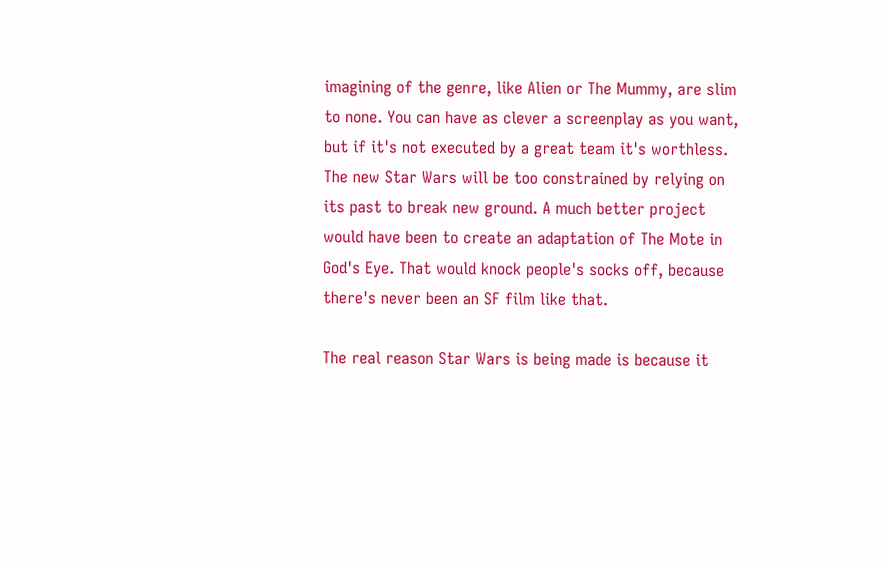imagining of the genre, like Alien or The Mummy, are slim to none. You can have as clever a screenplay as you want, but if it's not executed by a great team it's worthless. The new Star Wars will be too constrained by relying on its past to break new ground. A much better project would have been to create an adaptation of The Mote in God's Eye. That would knock people's socks off, because there's never been an SF film like that.

The real reason Star Wars is being made is because it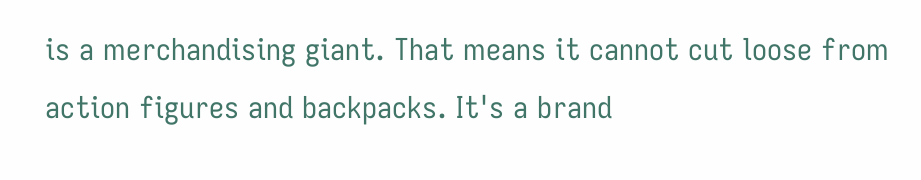is a merchandising giant. That means it cannot cut loose from action figures and backpacks. It's a brand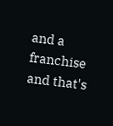and a franchise and that's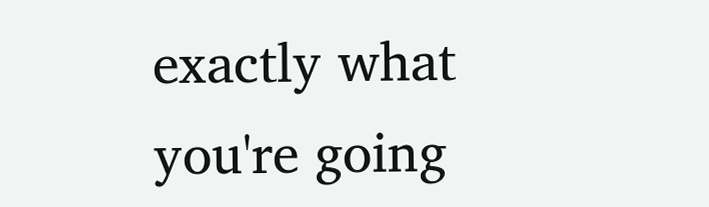exactly what you're going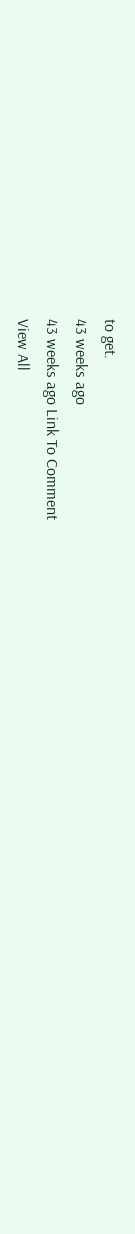to get.
43 weeks ago
43 weeks ago Link To Comment
View All